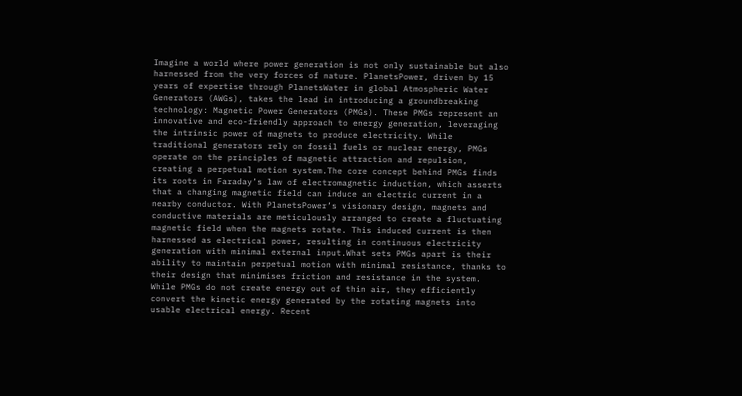Imagine a world where power generation is not only sustainable but also harnessed from the very forces of nature. PlanetsPower, driven by 15 years of expertise through PlanetsWater in global Atmospheric Water Generators (AWGs), takes the lead in introducing a groundbreaking technology: Magnetic Power Generators (PMGs). These PMGs represent an innovative and eco-friendly approach to energy generation, leveraging the intrinsic power of magnets to produce electricity. While traditional generators rely on fossil fuels or nuclear energy, PMGs operate on the principles of magnetic attraction and repulsion, creating a perpetual motion system.The core concept behind PMGs finds its roots in Faraday’s law of electromagnetic induction, which asserts that a changing magnetic field can induce an electric current in a nearby conductor. With PlanetsPower’s visionary design, magnets and conductive materials are meticulously arranged to create a fluctuating magnetic field when the magnets rotate. This induced current is then harnessed as electrical power, resulting in continuous electricity generation with minimal external input.What sets PMGs apart is their ability to maintain perpetual motion with minimal resistance, thanks to their design that minimises friction and resistance in the system. While PMGs do not create energy out of thin air, they efficiently convert the kinetic energy generated by the rotating magnets into usable electrical energy. Recent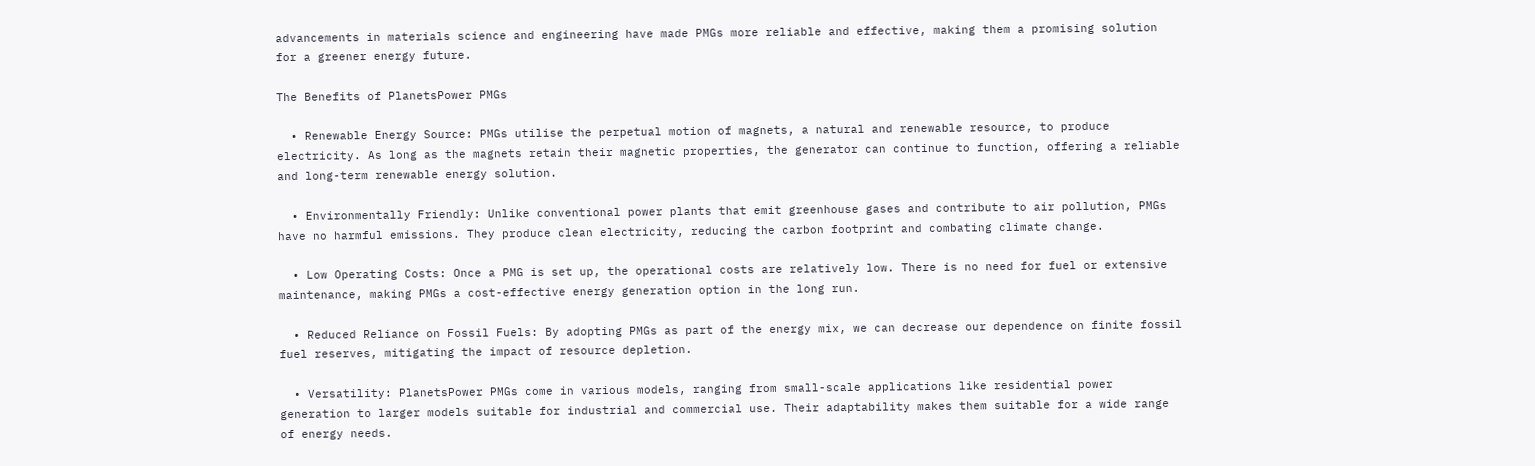advancements in materials science and engineering have made PMGs more reliable and effective, making them a promising solution for a greener energy future.

The Benefits of PlanetsPower PMGs

  • Renewable Energy Source: PMGs utilise the perpetual motion of magnets, a natural and renewable resource, to produce electricity. As long as the magnets retain their magnetic properties, the generator can continue to function, offering a reliable and long-term renewable energy solution.

  • Environmentally Friendly: Unlike conventional power plants that emit greenhouse gases and contribute to air pollution, PMGs have no harmful emissions. They produce clean electricity, reducing the carbon footprint and combating climate change.

  • Low Operating Costs: Once a PMG is set up, the operational costs are relatively low. There is no need for fuel or extensive maintenance, making PMGs a cost-effective energy generation option in the long run.

  • Reduced Reliance on Fossil Fuels: By adopting PMGs as part of the energy mix, we can decrease our dependence on finite fossil fuel reserves, mitigating the impact of resource depletion.

  • Versatility: PlanetsPower PMGs come in various models, ranging from small-scale applications like residential power generation to larger models suitable for industrial and commercial use. Their adaptability makes them suitable for a wide range of energy needs.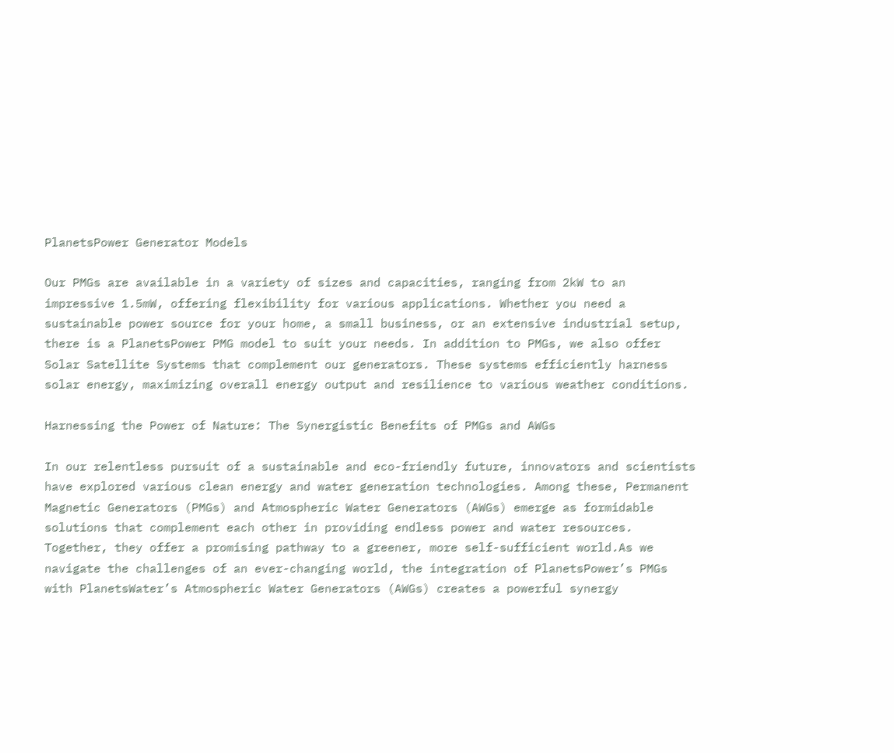PlanetsPower Generator Models

Our PMGs are available in a variety of sizes and capacities, ranging from 2kW to an impressive 1.5mW, offering flexibility for various applications. Whether you need a sustainable power source for your home, a small business, or an extensive industrial setup, there is a PlanetsPower PMG model to suit your needs. In addition to PMGs, we also offer Solar Satellite Systems that complement our generators. These systems efficiently harness solar energy, maximizing overall energy output and resilience to various weather conditions.

Harnessing the Power of Nature: The Synergistic Benefits of PMGs and AWGs

In our relentless pursuit of a sustainable and eco-friendly future, innovators and scientists have explored various clean energy and water generation technologies. Among these, Permanent Magnetic Generators (PMGs) and Atmospheric Water Generators (AWGs) emerge as formidable solutions that complement each other in providing endless power and water resources. Together, they offer a promising pathway to a greener, more self-sufficient world.As we navigate the challenges of an ever-changing world, the integration of PlanetsPower’s PMGs with PlanetsWater’s Atmospheric Water Generators (AWGs) creates a powerful synergy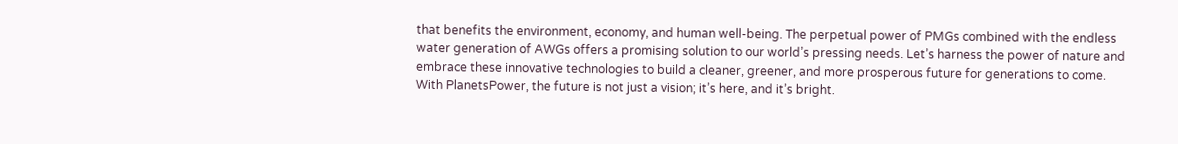that benefits the environment, economy, and human well-being. The perpetual power of PMGs combined with the endless water generation of AWGs offers a promising solution to our world’s pressing needs. Let’s harness the power of nature and embrace these innovative technologies to build a cleaner, greener, and more prosperous future for generations to come. With PlanetsPower, the future is not just a vision; it’s here, and it’s bright.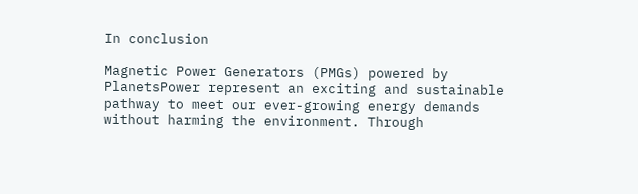In conclusion

Magnetic Power Generators (PMGs) powered by PlanetsPower represent an exciting and sustainable pathway to meet our ever-growing energy demands without harming the environment. Through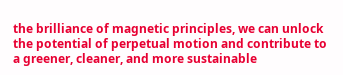the brilliance of magnetic principles, we can unlock the potential of perpetual motion and contribute to a greener, cleaner, and more sustainable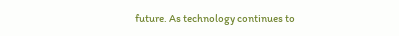future. As technology continues to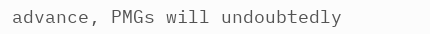advance, PMGs will undoubtedly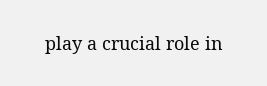play a crucial role in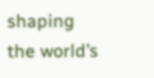shaping the world’s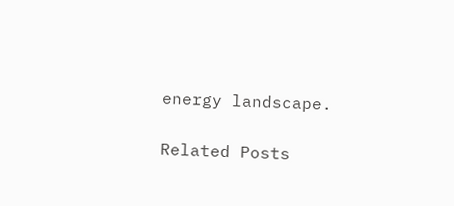energy landscape.

Related Posts